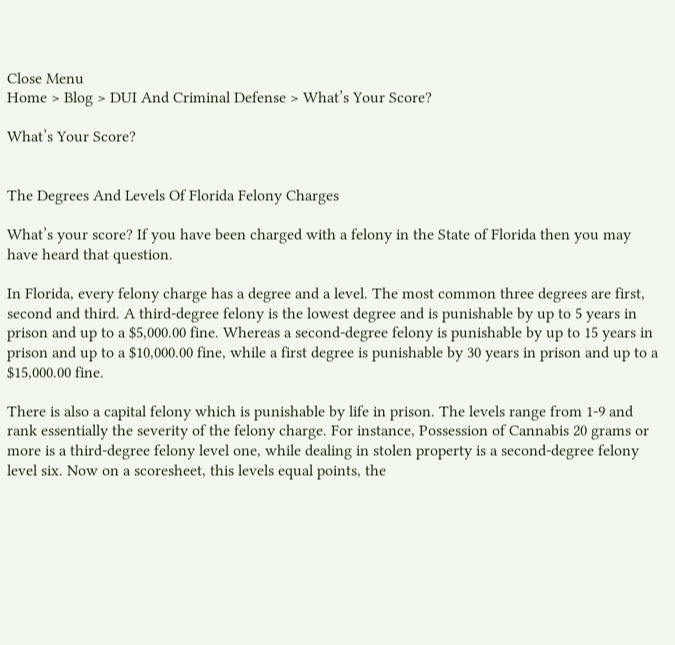Close Menu
Home > Blog > DUI And Criminal Defense > What’s Your Score?

What’s Your Score?


The Degrees And Levels Of Florida Felony Charges

What’s your score? If you have been charged with a felony in the State of Florida then you may have heard that question.

In Florida, every felony charge has a degree and a level. The most common three degrees are first, second and third. A third-degree felony is the lowest degree and is punishable by up to 5 years in prison and up to a $5,000.00 fine. Whereas a second-degree felony is punishable by up to 15 years in prison and up to a $10,000.00 fine, while a first degree is punishable by 30 years in prison and up to a $15,000.00 fine.

There is also a capital felony which is punishable by life in prison. The levels range from 1-9 and rank essentially the severity of the felony charge. For instance, Possession of Cannabis 20 grams or more is a third-degree felony level one, while dealing in stolen property is a second-degree felony level six. Now on a scoresheet, this levels equal points, the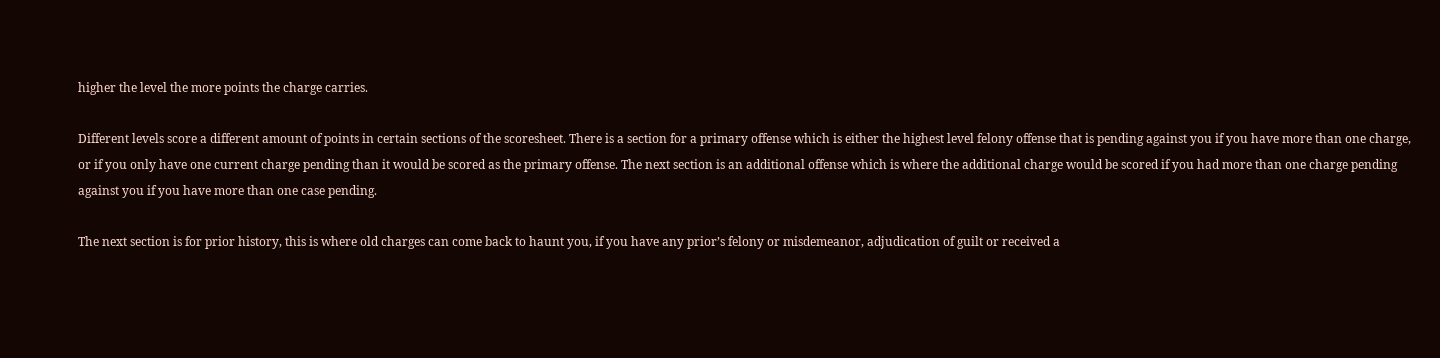higher the level the more points the charge carries.

Different levels score a different amount of points in certain sections of the scoresheet. There is a section for a primary offense which is either the highest level felony offense that is pending against you if you have more than one charge, or if you only have one current charge pending than it would be scored as the primary offense. The next section is an additional offense which is where the additional charge would be scored if you had more than one charge pending against you if you have more than one case pending.

The next section is for prior history, this is where old charges can come back to haunt you, if you have any prior’s felony or misdemeanor, adjudication of guilt or received a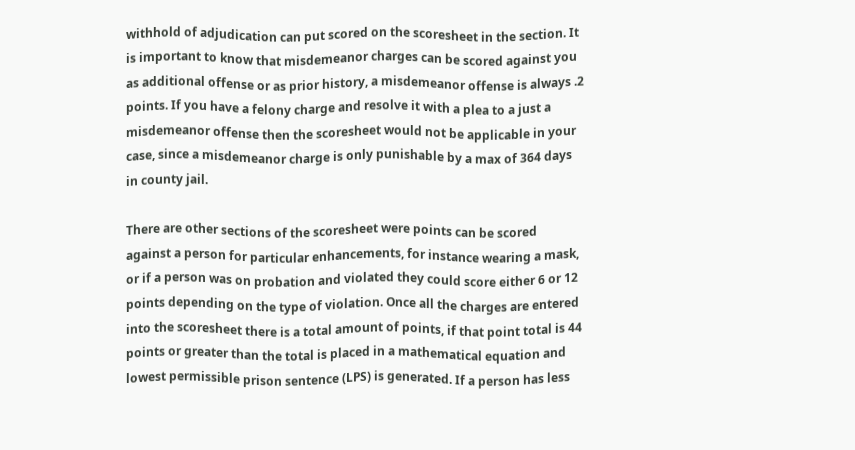withhold of adjudication can put scored on the scoresheet in the section. It is important to know that misdemeanor charges can be scored against you as additional offense or as prior history, a misdemeanor offense is always .2 points. If you have a felony charge and resolve it with a plea to a just a misdemeanor offense then the scoresheet would not be applicable in your case, since a misdemeanor charge is only punishable by a max of 364 days in county jail.

There are other sections of the scoresheet were points can be scored against a person for particular enhancements, for instance wearing a mask, or if a person was on probation and violated they could score either 6 or 12 points depending on the type of violation. Once all the charges are entered into the scoresheet there is a total amount of points, if that point total is 44 points or greater than the total is placed in a mathematical equation and lowest permissible prison sentence (LPS) is generated. If a person has less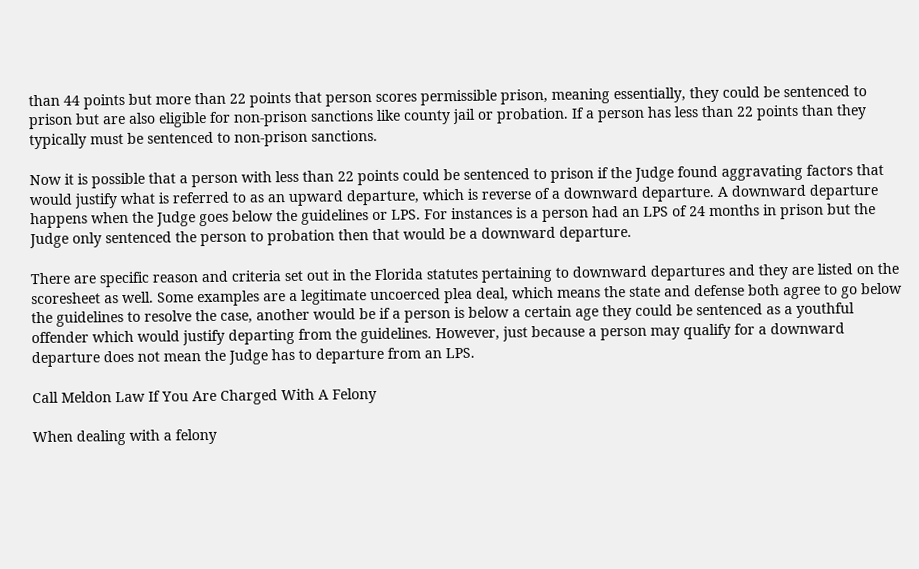than 44 points but more than 22 points that person scores permissible prison, meaning essentially, they could be sentenced to prison but are also eligible for non-prison sanctions like county jail or probation. If a person has less than 22 points than they typically must be sentenced to non-prison sanctions.

Now it is possible that a person with less than 22 points could be sentenced to prison if the Judge found aggravating factors that would justify what is referred to as an upward departure, which is reverse of a downward departure. A downward departure happens when the Judge goes below the guidelines or LPS. For instances is a person had an LPS of 24 months in prison but the Judge only sentenced the person to probation then that would be a downward departure.

There are specific reason and criteria set out in the Florida statutes pertaining to downward departures and they are listed on the scoresheet as well. Some examples are a legitimate uncoerced plea deal, which means the state and defense both agree to go below the guidelines to resolve the case, another would be if a person is below a certain age they could be sentenced as a youthful offender which would justify departing from the guidelines. However, just because a person may qualify for a downward departure does not mean the Judge has to departure from an LPS.

Call Meldon Law If You Are Charged With A Felony

When dealing with a felony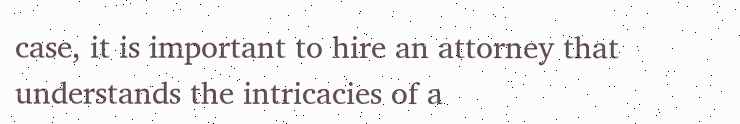case, it is important to hire an attorney that understands the intricacies of a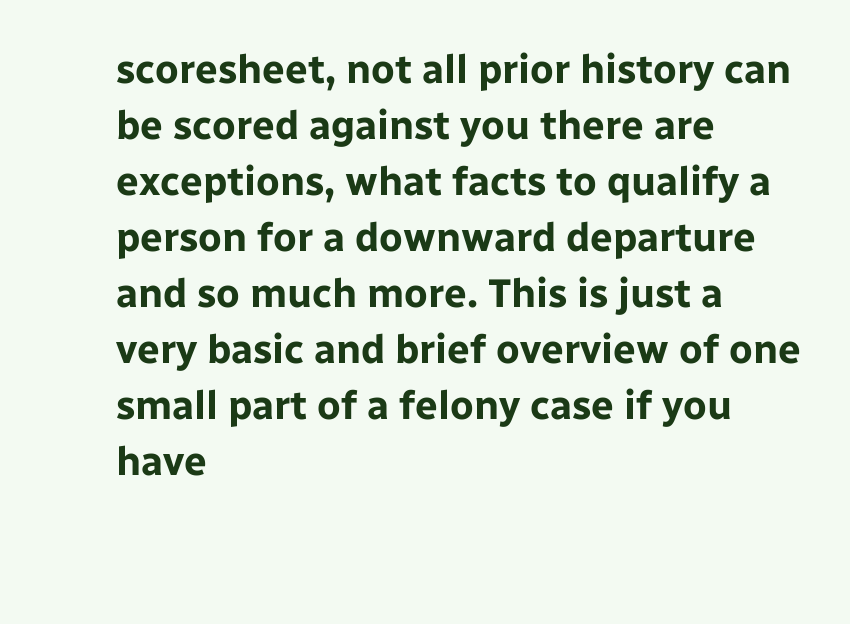scoresheet, not all prior history can be scored against you there are exceptions, what facts to qualify a person for a downward departure and so much more. This is just a very basic and brief overview of one small part of a felony case if you have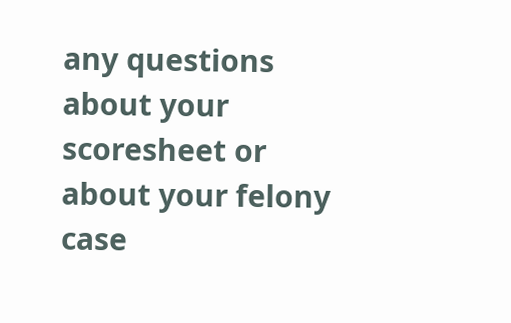any questions about your scoresheet or about your felony case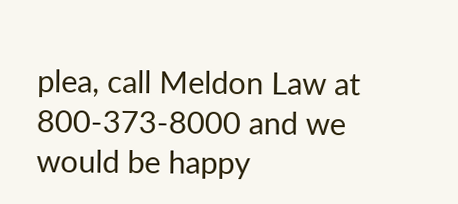plea, call Meldon Law at 800-373-8000 and we would be happy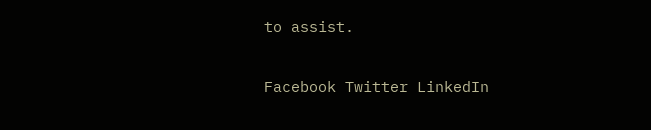to assist.

Facebook Twitter LinkedIn